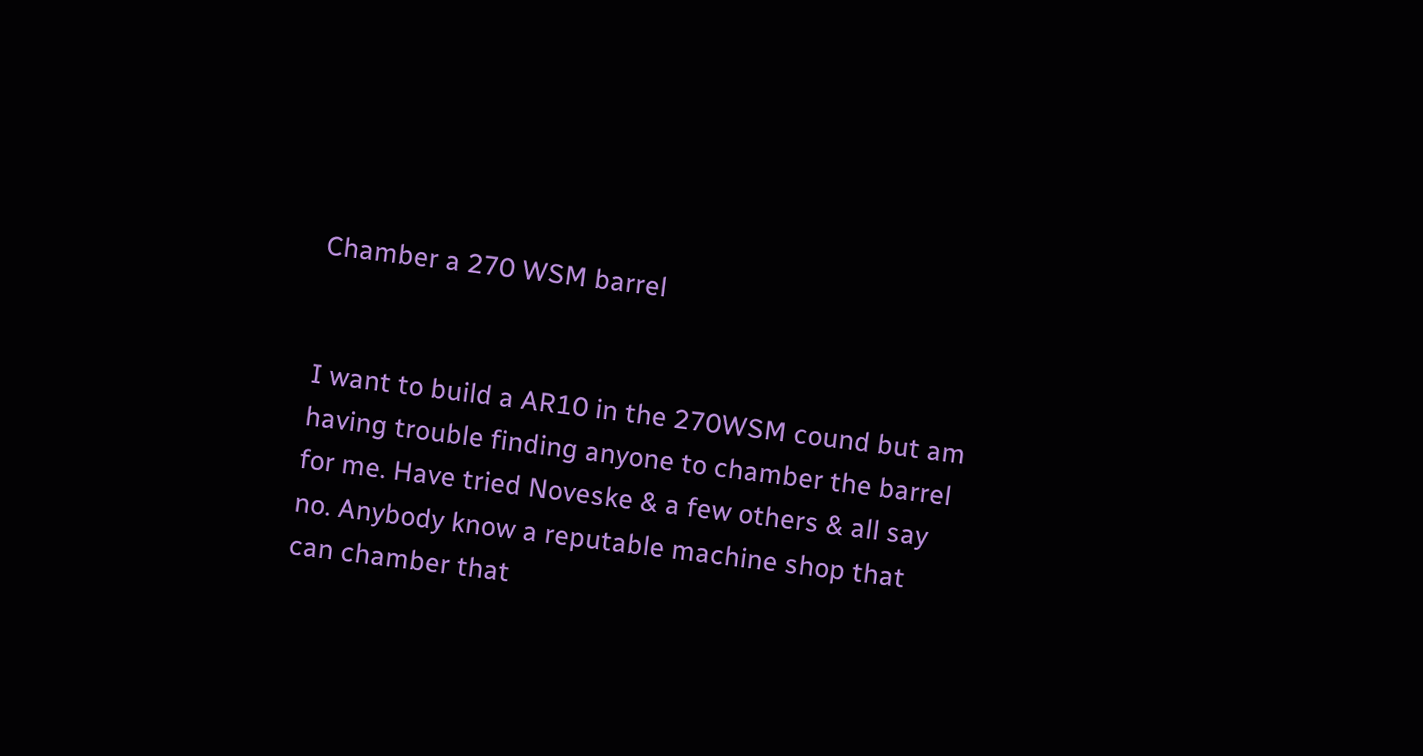Chamber a 270 WSM barrel


I want to build a AR10 in the 270WSM cound but am having trouble finding anyone to chamber the barrel for me. Have tried Noveske & a few others & all say no. Anybody know a reputable machine shop that can chamber that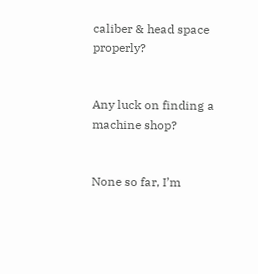caliber & head space properly?


Any luck on finding a machine shop?


None so far, I’m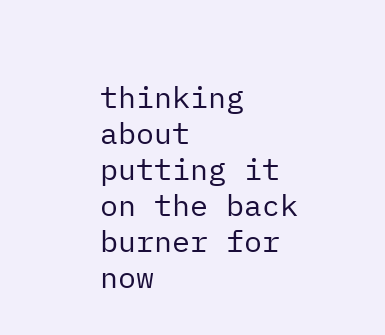thinking about putting it on the back burner for now